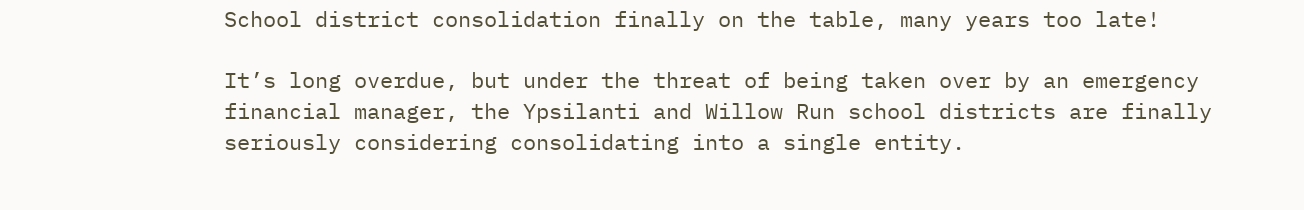School district consolidation finally on the table, many years too late!

It’s long overdue, but under the threat of being taken over by an emergency financial manager, the Ypsilanti and Willow Run school districts are finally seriously considering consolidating into a single entity.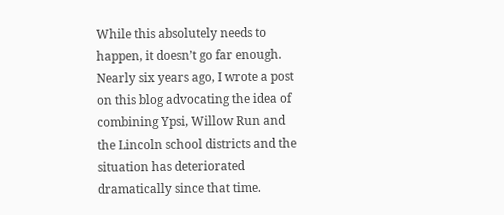While this absolutely needs to happen, it doesn’t go far enough.  Nearly six years ago, I wrote a post on this blog advocating the idea of combining Ypsi, Willow Run and the Lincoln school districts and the situation has deteriorated dramatically since that time.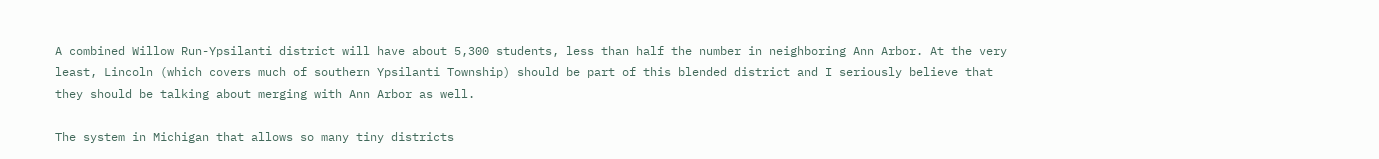A combined Willow Run-Ypsilanti district will have about 5,300 students, less than half the number in neighboring Ann Arbor. At the very least, Lincoln (which covers much of southern Ypsilanti Township) should be part of this blended district and I seriously believe that they should be talking about merging with Ann Arbor as well.

The system in Michigan that allows so many tiny districts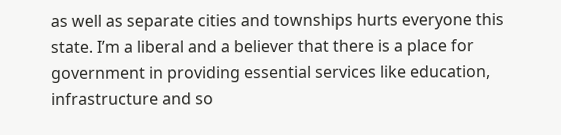as well as separate cities and townships hurts everyone this state. I’m a liberal and a believer that there is a place for government in providing essential services like education, infrastructure and so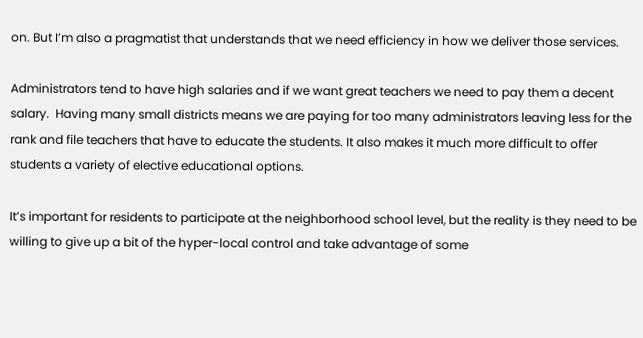on. But I’m also a pragmatist that understands that we need efficiency in how we deliver those services.

Administrators tend to have high salaries and if we want great teachers we need to pay them a decent salary.  Having many small districts means we are paying for too many administrators leaving less for the rank and file teachers that have to educate the students. It also makes it much more difficult to offer students a variety of elective educational options.

It’s important for residents to participate at the neighborhood school level, but the reality is they need to be willing to give up a bit of the hyper-local control and take advantage of some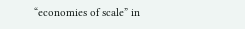“economies of scale” in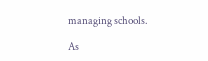managing schools.

As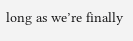long as we’re finally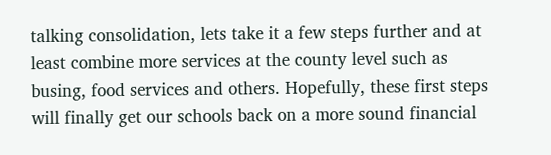talking consolidation, lets take it a few steps further and at least combine more services at the county level such as busing, food services and others. Hopefully, these first steps will finally get our schools back on a more sound financial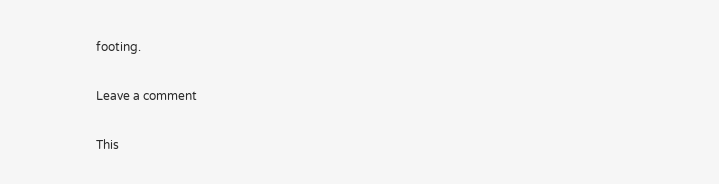footing.

Leave a comment

This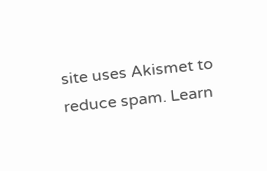site uses Akismet to reduce spam. Learn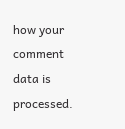how your comment data is processed.